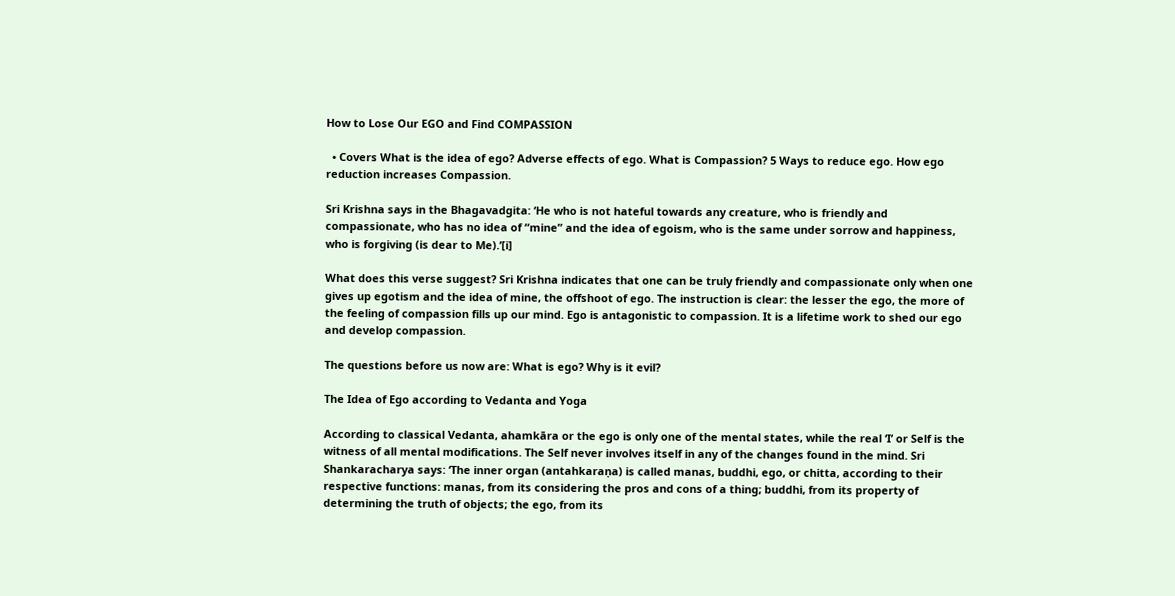How to Lose Our EGO and Find COMPASSION

  • Covers What is the idea of ego? Adverse effects of ego. What is Compassion? 5 Ways to reduce ego. How ego reduction increases Compassion.

Sri Krishna says in the Bhagavadgita: ‘He who is not hateful towards any creature, who is friendly and compassionate, who has no idea of “mine” and the idea of egoism, who is the same under sorrow and happiness, who is forgiving (is dear to Me).’[i]

What does this verse suggest? Sri Krishna indicates that one can be truly friendly and compassionate only when one gives up egotism and the idea of mine, the offshoot of ego. The instruction is clear: the lesser the ego, the more of the feeling of compassion fills up our mind. Ego is antagonistic to compassion. It is a lifetime work to shed our ego and develop compassion.

The questions before us now are: What is ego? Why is it evil?

The Idea of Ego according to Vedanta and Yoga

According to classical Vedanta, ahamkāra or the ego is only one of the mental states, while the real ‘I’ or Self is the witness of all mental modifications. The Self never involves itself in any of the changes found in the mind. Sri Shankaracharya says: ‘The inner organ (antahkaraṇa) is called manas, buddhi, ego, or chitta, according to their respective functions: manas, from its considering the pros and cons of a thing; buddhi, from its property of determining the truth of objects; the ego, from its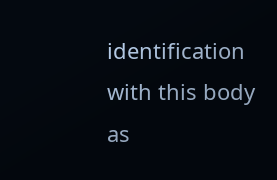identification with this body as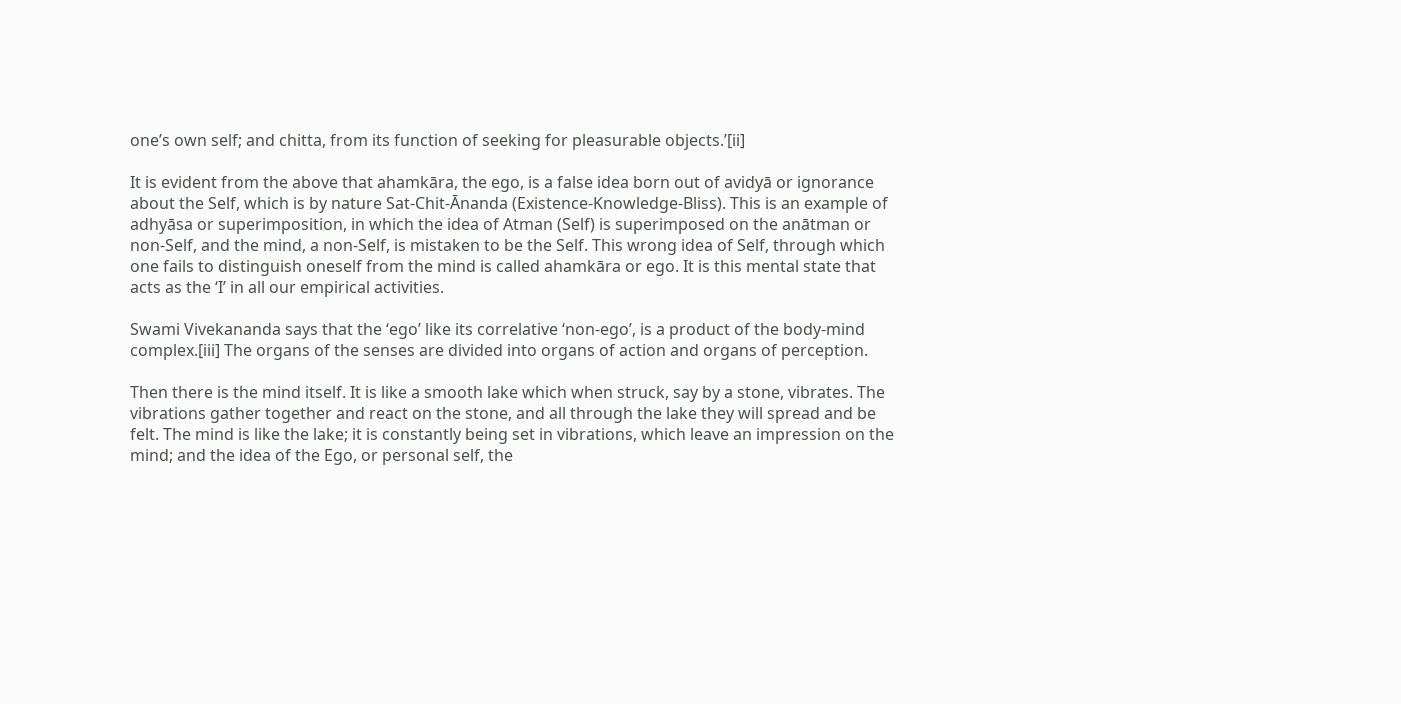one’s own self; and chitta, from its function of seeking for pleasurable objects.’[ii]

It is evident from the above that ahamkāra, the ego, is a false idea born out of avidyā or ignorance about the Self, which is by nature Sat-Chit-Ānanda (Existence-Knowledge-Bliss). This is an example of adhyāsa or superimposition, in which the idea of Atman (Self) is superimposed on the anātman or non-Self, and the mind, a non-Self, is mistaken to be the Self. This wrong idea of Self, through which one fails to distinguish oneself from the mind is called ahamkāra or ego. It is this mental state that acts as the ‘I’ in all our empirical activities.

Swami Vivekananda says that the ‘ego’ like its correlative ‘non-ego’, is a product of the body-mind complex.[iii] The organs of the senses are divided into organs of action and organs of perception.

Then there is the mind itself. It is like a smooth lake which when struck, say by a stone, vibrates. The vibrations gather together and react on the stone, and all through the lake they will spread and be felt. The mind is like the lake; it is constantly being set in vibrations, which leave an impression on the mind; and the idea of the Ego, or personal self, the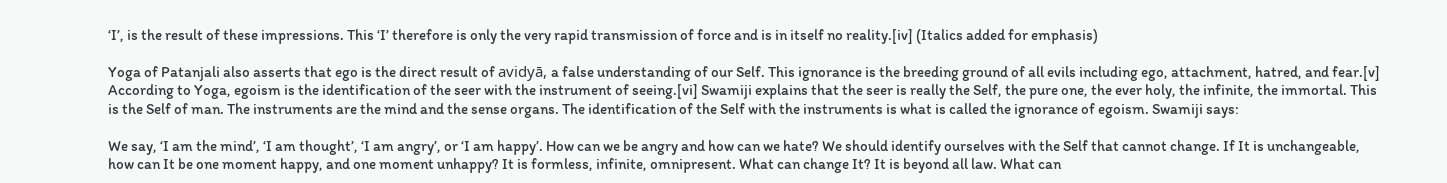‘I’, is the result of these impressions. This ‘I’ therefore is only the very rapid transmission of force and is in itself no reality.[iv] (Italics added for emphasis)

Yoga of Patanjali also asserts that ego is the direct result of avidyā, a false understanding of our Self. This ignorance is the breeding ground of all evils including ego, attachment, hatred, and fear.[v] According to Yoga, egoism is the identification of the seer with the instrument of seeing.[vi] Swamiji explains that the seer is really the Self, the pure one, the ever holy, the infinite, the immortal. This is the Self of man. The instruments are the mind and the sense organs. The identification of the Self with the instruments is what is called the ignorance of egoism. Swamiji says:

We say, ‘I am the mind’, ‘I am thought’, ‘I am angry’, or ‘I am happy’. How can we be angry and how can we hate? We should identify ourselves with the Self that cannot change. If It is unchangeable, how can It be one moment happy, and one moment unhappy? It is formless, infinite, omnipresent. What can change It? It is beyond all law. What can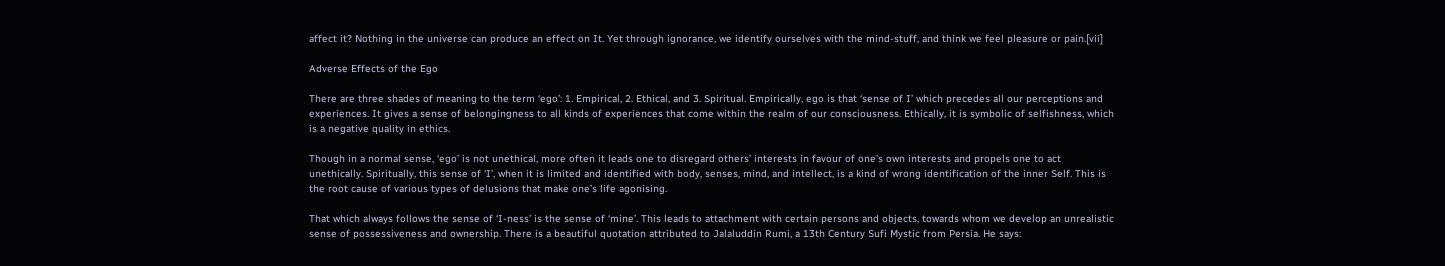affect it? Nothing in the universe can produce an effect on It. Yet through ignorance, we identify ourselves with the mind-stuff, and think we feel pleasure or pain.[vii]

Adverse Effects of the Ego

There are three shades of meaning to the term ‘ego’: 1. Empirical, 2. Ethical, and 3. Spiritual. Empirically, ego is that ‘sense of I’ which precedes all our perceptions and experiences. It gives a sense of belongingness to all kinds of experiences that come within the realm of our consciousness. Ethically, it is symbolic of selfishness, which is a negative quality in ethics.

Though in a normal sense, ‘ego’ is not unethical, more often it leads one to disregard others’ interests in favour of one’s own interests and propels one to act unethically. Spiritually, this sense of ‘I’, when it is limited and identified with body, senses, mind, and intellect, is a kind of wrong identification of the inner Self. This is the root cause of various types of delusions that make one’s life agonising.

That which always follows the sense of ‘I-ness’ is the sense of ‘mine’. This leads to attachment with certain persons and objects, towards whom we develop an unrealistic sense of possessiveness and ownership. There is a beautiful quotation attributed to Jalaluddin Rumi, a 13th Century Sufi Mystic from Persia. He says: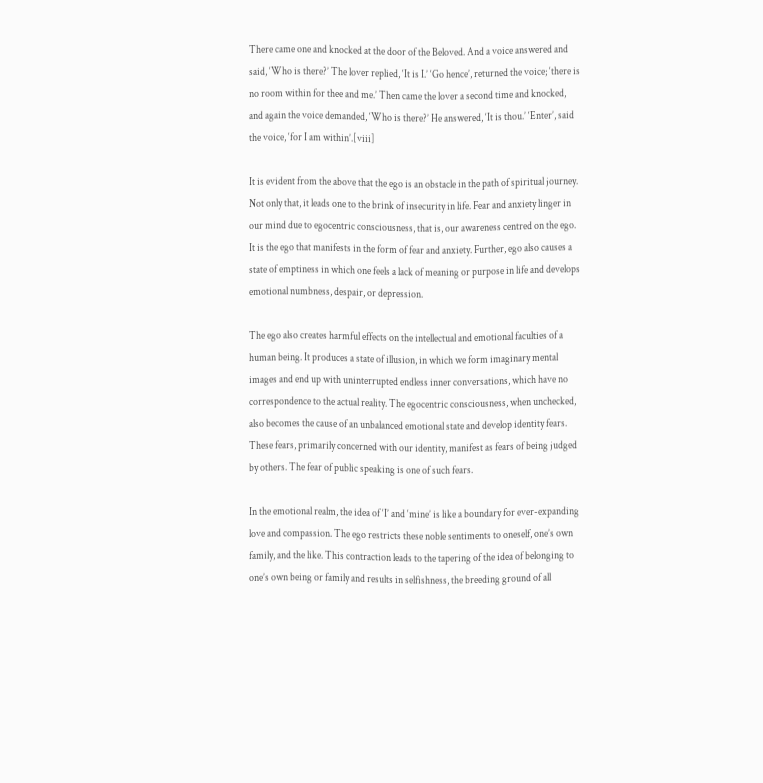There came one and knocked at the door of the Beloved. And a voice answered and said, ‘Who is there?’ The lover replied, ‘It is I.’ ‘Go hence’, returned the voice; ‘there is no room within for thee and me.’ Then came the lover a second time and knocked, and again the voice demanded, ‘Who is there?’ He answered, ‘It is thou.’ ‘Enter’, said the voice, ‘for I am within’.[viii]

It is evident from the above that the ego is an obstacle in the path of spiritual journey. Not only that, it leads one to the brink of insecurity in life. Fear and anxiety linger in our mind due to egocentric consciousness, that is, our awareness centred on the ego. It is the ego that manifests in the form of fear and anxiety. Further, ego also causes a state of emptiness in which one feels a lack of meaning or purpose in life and develops emotional numbness, despair, or depression.

The ego also creates harmful effects on the intellectual and emotional faculties of a human being. It produces a state of illusion, in which we form imaginary mental images and end up with uninterrupted endless inner conversations, which have no correspondence to the actual reality. The egocentric consciousness, when unchecked, also becomes the cause of an unbalanced emotional state and develop identity fears. These fears, primarily concerned with our identity, manifest as fears of being judged by others. The fear of public speaking is one of such fears.

In the emotional realm, the idea of ‘I’ and ‘mine’ is like a boundary for ever-expanding love and compassion. The ego restricts these noble sentiments to oneself, one’s own family, and the like. This contraction leads to the tapering of the idea of belonging to one’s own being or family and results in selfishness, the breeding ground of all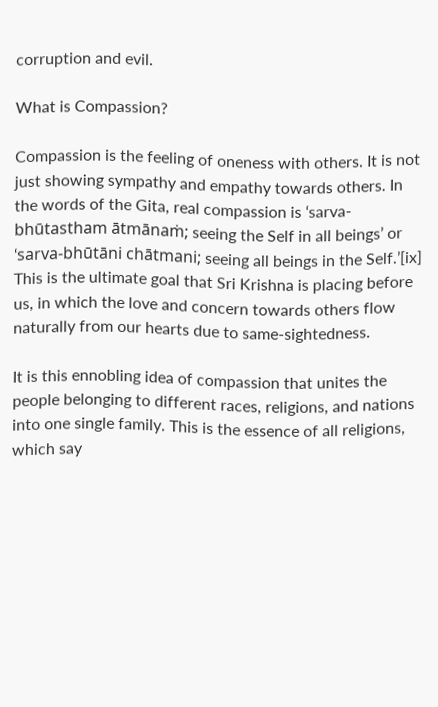corruption and evil.

What is Compassion?

Compassion is the feeling of oneness with others. It is not just showing sympathy and empathy towards others. In the words of the Gita, real compassion is ‘sarva-bhūtastham ātmānaṁ; seeing the Self in all beings’ or ‘sarva-bhūtāni chātmani; seeing all beings in the Self.’[ix] This is the ultimate goal that Sri Krishna is placing before us, in which the love and concern towards others flow naturally from our hearts due to same-sightedness.

It is this ennobling idea of compassion that unites the people belonging to different races, religions, and nations into one single family. This is the essence of all religions, which say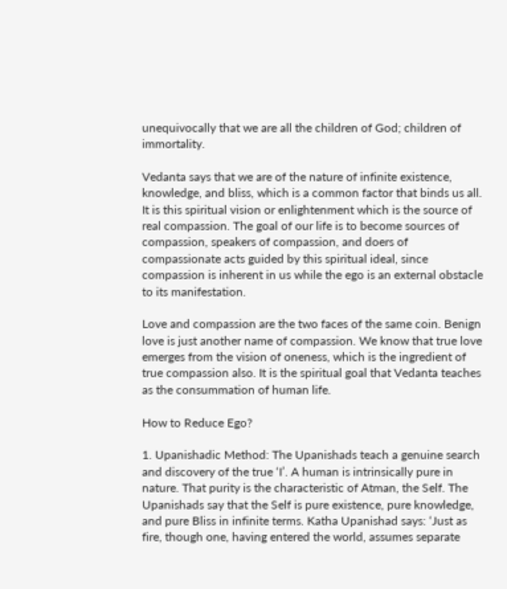unequivocally that we are all the children of God; children of immortality.

Vedanta says that we are of the nature of infinite existence, knowledge, and bliss, which is a common factor that binds us all. It is this spiritual vision or enlightenment which is the source of real compassion. The goal of our life is to become sources of compassion, speakers of compassion, and doers of compassionate acts guided by this spiritual ideal, since compassion is inherent in us while the ego is an external obstacle to its manifestation.

Love and compassion are the two faces of the same coin. Benign love is just another name of compassion. We know that true love emerges from the vision of oneness, which is the ingredient of true compassion also. It is the spiritual goal that Vedanta teaches as the consummation of human life.

How to Reduce Ego?

1. Upanishadic Method: The Upanishads teach a genuine search and discovery of the true ‘I’. A human is intrinsically pure in nature. That purity is the characteristic of Atman, the Self. The Upanishads say that the Self is pure existence, pure knowledge, and pure Bliss in infinite terms. Katha Upanishad says: ‘Just as fire, though one, having entered the world, assumes separate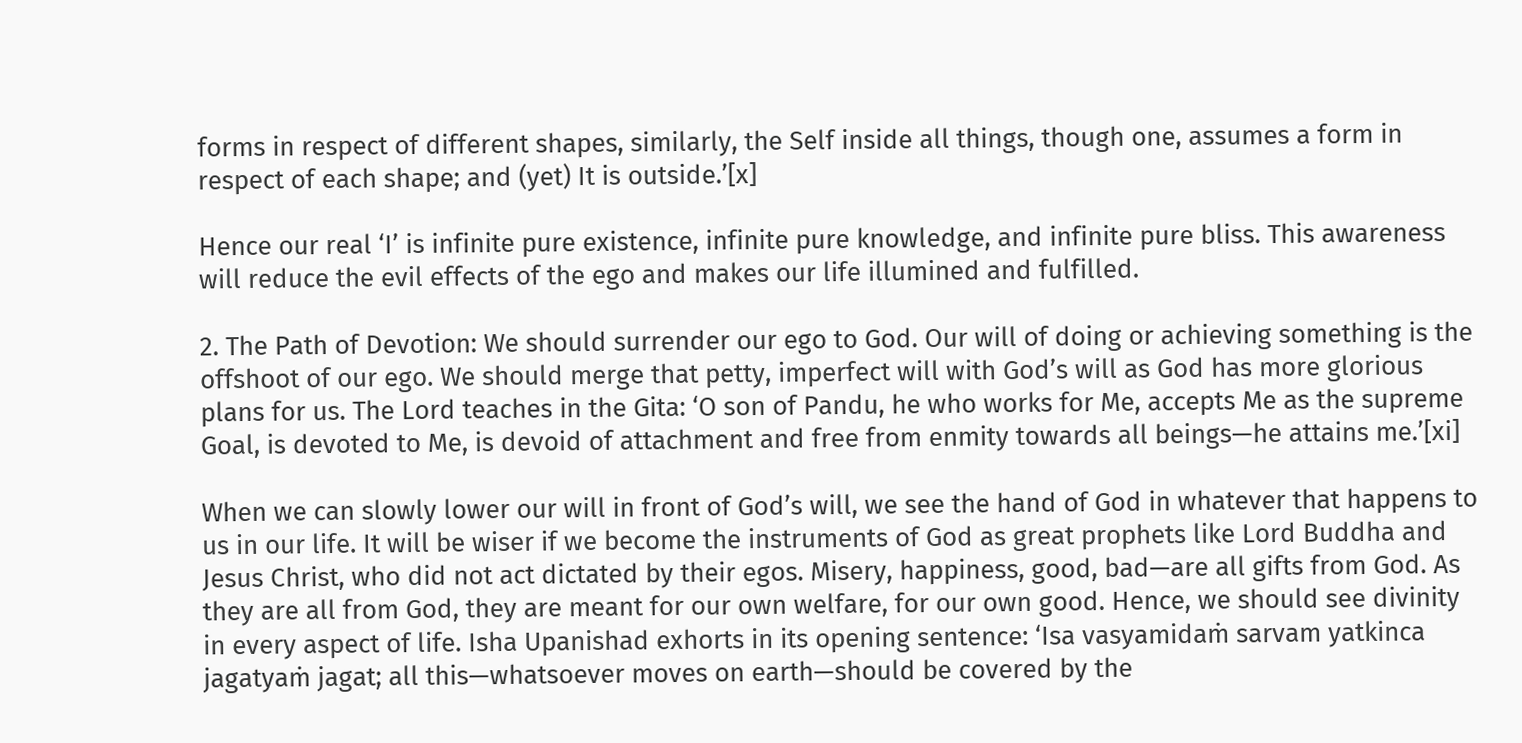forms in respect of different shapes, similarly, the Self inside all things, though one, assumes a form in respect of each shape; and (yet) It is outside.’[x]

Hence our real ‘I’ is infinite pure existence, infinite pure knowledge, and infinite pure bliss. This awareness will reduce the evil effects of the ego and makes our life illumined and fulfilled.

2. The Path of Devotion: We should surrender our ego to God. Our will of doing or achieving something is the offshoot of our ego. We should merge that petty, imperfect will with God’s will as God has more glorious plans for us. The Lord teaches in the Gita: ‘O son of Pandu, he who works for Me, accepts Me as the supreme Goal, is devoted to Me, is devoid of attachment and free from enmity towards all beings—he attains me.’[xi]

When we can slowly lower our will in front of God’s will, we see the hand of God in whatever that happens to us in our life. It will be wiser if we become the instruments of God as great prophets like Lord Buddha and Jesus Christ, who did not act dictated by their egos. Misery, happiness, good, bad—are all gifts from God. As they are all from God, they are meant for our own welfare, for our own good. Hence, we should see divinity in every aspect of life. Isha Upanishad exhorts in its opening sentence: ‘Isa vasyamidaṁ sarvam yatkinca jagatyaṁ jagat; all this—whatsoever moves on earth—should be covered by the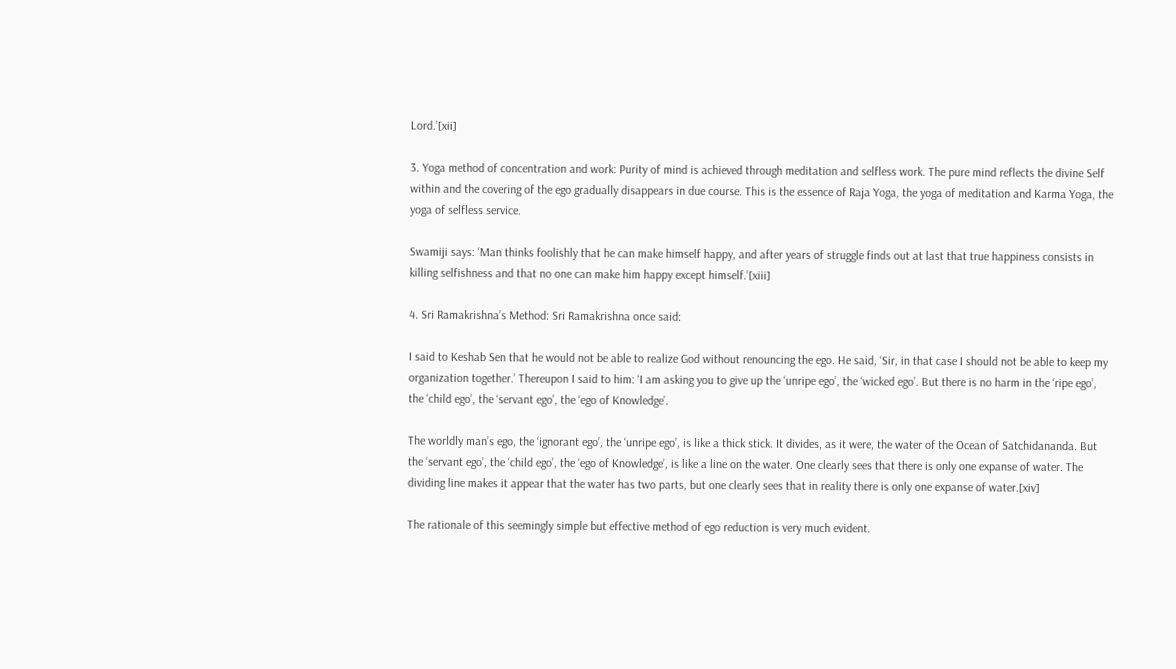Lord.’[xii]

3. Yoga method of concentration and work: Purity of mind is achieved through meditation and selfless work. The pure mind reflects the divine Self within and the covering of the ego gradually disappears in due course. This is the essence of Raja Yoga, the yoga of meditation and Karma Yoga, the yoga of selfless service.

Swamiji says: ‘Man thinks foolishly that he can make himself happy, and after years of struggle finds out at last that true happiness consists in killing selfishness and that no one can make him happy except himself.’[xiii]

4. Sri Ramakrishna’s Method: Sri Ramakrishna once said:

I said to Keshab Sen that he would not be able to realize God without renouncing the ego. He said, ‘Sir, in that case I should not be able to keep my organization together.’ Thereupon I said to him: ‘I am asking you to give up the ‘unripe ego’, the ‘wicked ego’. But there is no harm in the ‘ripe ego’, the ‘child ego’, the ‘servant ego’, the ‘ego of Knowledge’.

The worldly man’s ego, the ‘ignorant ego’, the ‘unripe ego’, is like a thick stick. It divides, as it were, the water of the Ocean of Satchidananda. But the ‘servant ego’, the ‘child ego’, the ‘ego of Knowledge’, is like a line on the water. One clearly sees that there is only one expanse of water. The dividing line makes it appear that the water has two parts, but one clearly sees that in reality there is only one expanse of water.[xiv]

The rationale of this seemingly simple but effective method of ego reduction is very much evident.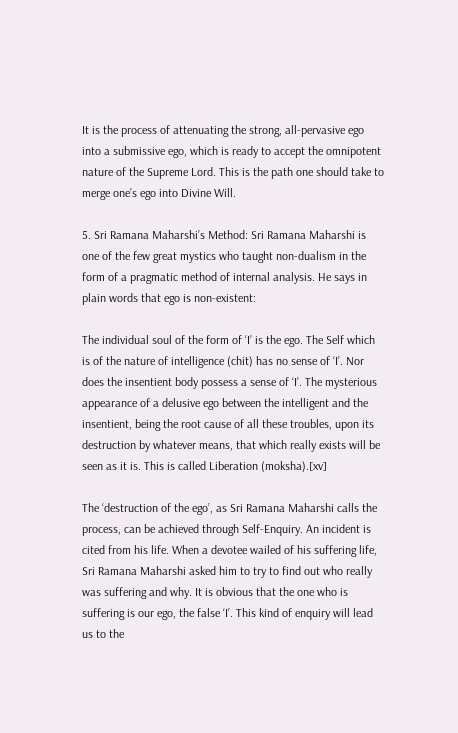It is the process of attenuating the strong, all-pervasive ego into a submissive ego, which is ready to accept the omnipotent nature of the Supreme Lord. This is the path one should take to merge one’s ego into Divine Will.

5. Sri Ramana Maharshi’s Method: Sri Ramana Maharshi is one of the few great mystics who taught non-dualism in the form of a pragmatic method of internal analysis. He says in plain words that ego is non-existent:

The individual soul of the form of ‘I’ is the ego. The Self which is of the nature of intelligence (chit) has no sense of ‘I’. Nor does the insentient body possess a sense of ‘I’. The mysterious appearance of a delusive ego between the intelligent and the insentient, being the root cause of all these troubles, upon its destruction by whatever means, that which really exists will be seen as it is. This is called Liberation (moksha).[xv]

The ‘destruction of the ego’, as Sri Ramana Maharshi calls the process, can be achieved through Self-Enquiry. An incident is cited from his life. When a devotee wailed of his suffering life, Sri Ramana Maharshi asked him to try to find out who really was suffering and why. It is obvious that the one who is suffering is our ego, the false ‘I’. This kind of enquiry will lead us to the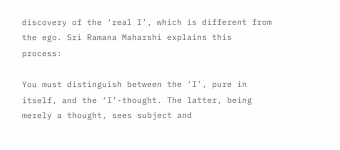discovery of the ‘real I’, which is different from the ego. Sri Ramana Maharshi explains this process:

You must distinguish between the ‘I’, pure in itself, and the ‘I’-thought. The latter, being merely a thought, sees subject and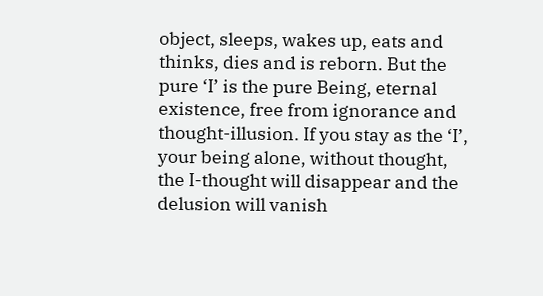object, sleeps, wakes up, eats and thinks, dies and is reborn. But the pure ‘I’ is the pure Being, eternal existence, free from ignorance and thought-illusion. If you stay as the ‘I’, your being alone, without thought, the I-thought will disappear and the delusion will vanish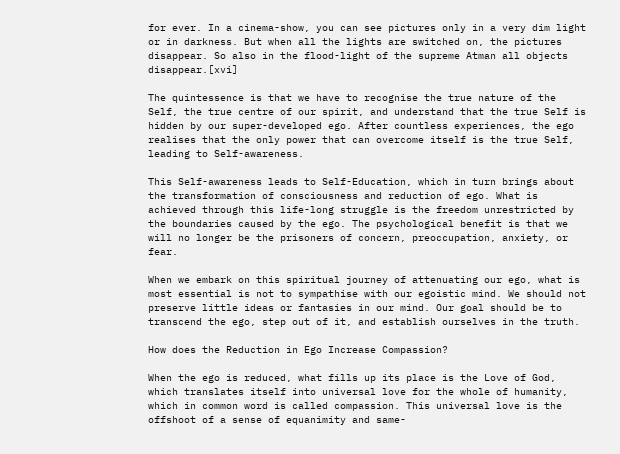for ever. In a cinema-show, you can see pictures only in a very dim light or in darkness. But when all the lights are switched on, the pictures disappear. So also in the flood-light of the supreme Atman all objects disappear.[xvi]

The quintessence is that we have to recognise the true nature of the Self, the true centre of our spirit, and understand that the true Self is hidden by our super-developed ego. After countless experiences, the ego realises that the only power that can overcome itself is the true Self, leading to Self-awareness.

This Self-awareness leads to Self-Education, which in turn brings about the transformation of consciousness and reduction of ego. What is achieved through this life-long struggle is the freedom unrestricted by the boundaries caused by the ego. The psychological benefit is that we will no longer be the prisoners of concern, preoccupation, anxiety, or fear.

When we embark on this spiritual journey of attenuating our ego, what is most essential is not to sympathise with our egoistic mind. We should not preserve little ideas or fantasies in our mind. Our goal should be to transcend the ego, step out of it, and establish ourselves in the truth.

How does the Reduction in Ego Increase Compassion?

When the ego is reduced, what fills up its place is the Love of God, which translates itself into universal love for the whole of humanity, which in common word is called compassion. This universal love is the offshoot of a sense of equanimity and same-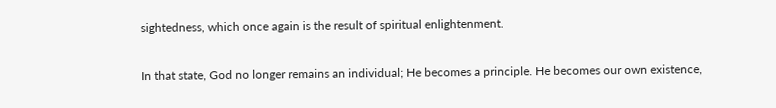sightedness, which once again is the result of spiritual enlightenment.

In that state, God no longer remains an individual; He becomes a principle. He becomes our own existence,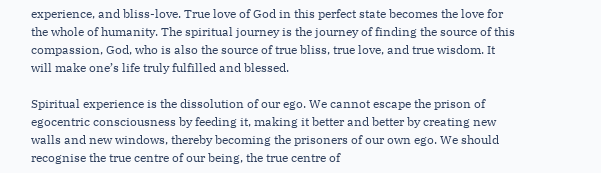experience, and bliss-love. True love of God in this perfect state becomes the love for the whole of humanity. The spiritual journey is the journey of finding the source of this compassion, God, who is also the source of true bliss, true love, and true wisdom. It will make one’s life truly fulfilled and blessed.

Spiritual experience is the dissolution of our ego. We cannot escape the prison of egocentric consciousness by feeding it, making it better and better by creating new walls and new windows, thereby becoming the prisoners of our own ego. We should recognise the true centre of our being, the true centre of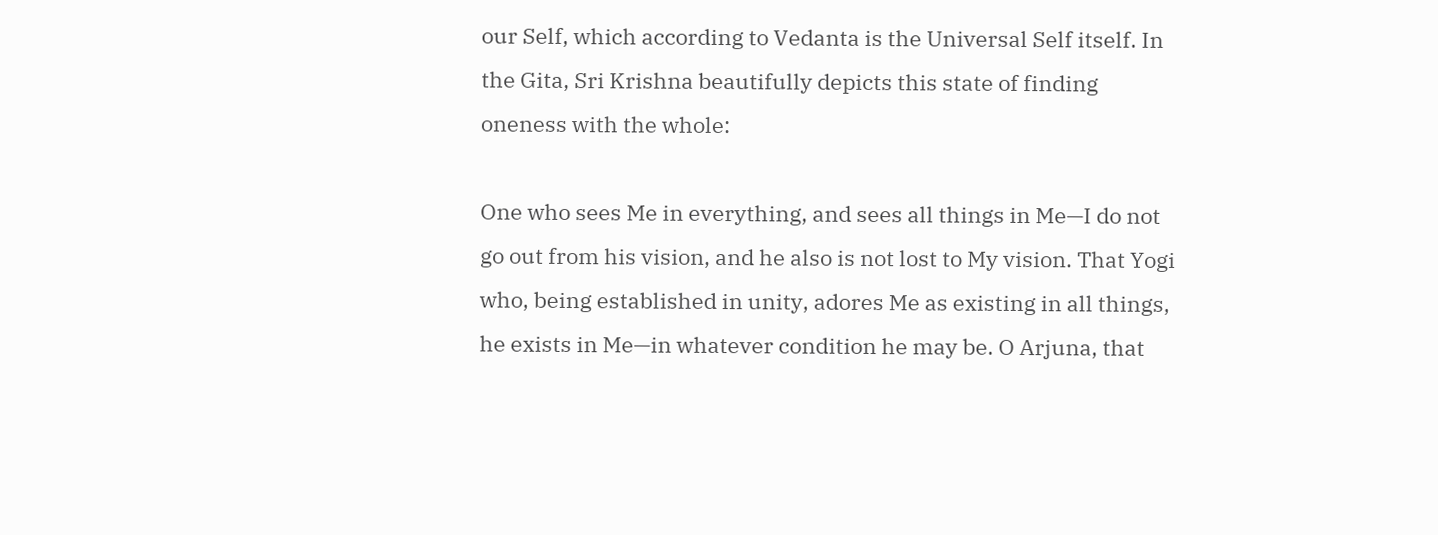our Self, which according to Vedanta is the Universal Self itself. In the Gita, Sri Krishna beautifully depicts this state of finding oneness with the whole:

One who sees Me in everything, and sees all things in Me—I do not go out from his vision, and he also is not lost to My vision. That Yogi who, being established in unity, adores Me as existing in all things, he exists in Me—in whatever condition he may be. O Arjuna, that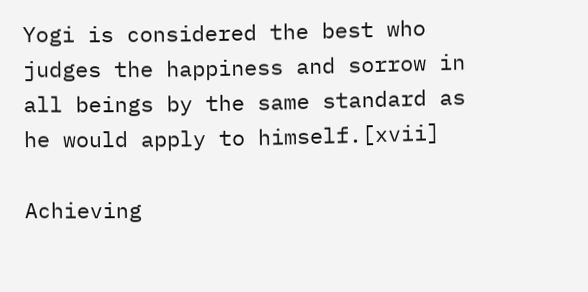Yogi is considered the best who judges the happiness and sorrow in all beings by the same standard as he would apply to himself.[xvii]

Achieving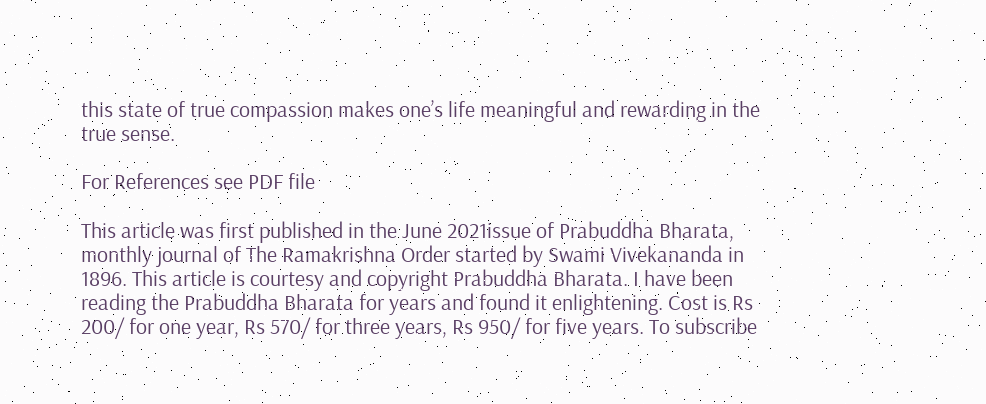this state of true compassion makes one’s life meaningful and rewarding in the true sense.

For References see PDF file

This article was first published in the June 2021issue of Prabuddha Bharata, monthly journal of The Ramakrishna Order started by Swami Vivekananda in 1896. This article is courtesy and copyright Prabuddha Bharata. I have been reading the Prabuddha Bharata for years and found it enlightening. Cost is Rs 200/ for one year, Rs 570/ for three years, Rs 950/ for five years. To subscribe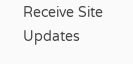Receive Site Updates